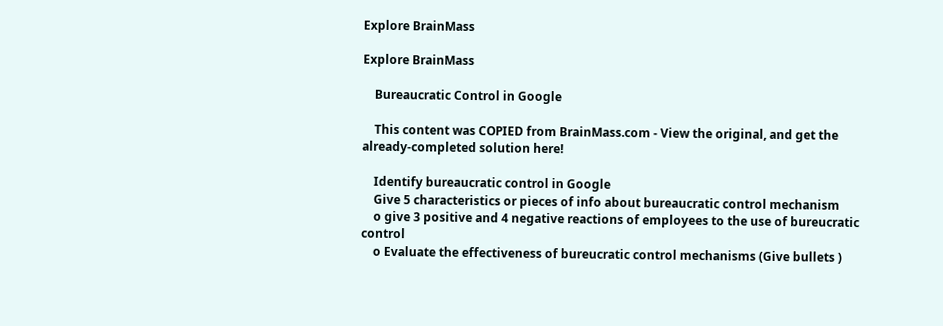Explore BrainMass

Explore BrainMass

    Bureaucratic Control in Google

    This content was COPIED from BrainMass.com - View the original, and get the already-completed solution here!

    Identify bureaucratic control in Google
    Give 5 characteristics or pieces of info about bureaucratic control mechanism
    o give 3 positive and 4 negative reactions of employees to the use of bureucratic control
    o Evaluate the effectiveness of bureucratic control mechanisms (Give bullets )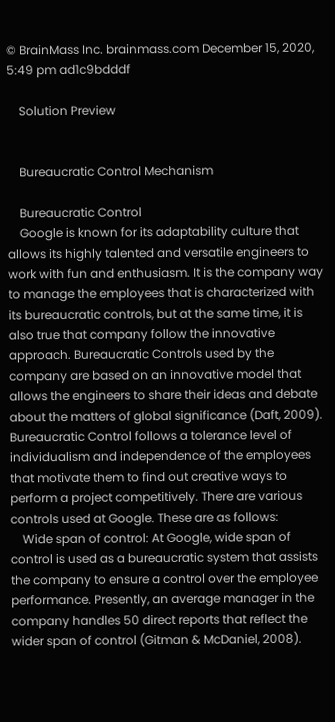© BrainMass Inc. brainmass.com December 15, 2020, 5:49 pm ad1c9bdddf

    Solution Preview


    Bureaucratic Control Mechanism

    Bureaucratic Control
    Google is known for its adaptability culture that allows its highly talented and versatile engineers to work with fun and enthusiasm. It is the company way to manage the employees that is characterized with its bureaucratic controls, but at the same time, it is also true that company follow the innovative approach. Bureaucratic Controls used by the company are based on an innovative model that allows the engineers to share their ideas and debate about the matters of global significance (Daft, 2009). Bureaucratic Control follows a tolerance level of individualism and independence of the employees that motivate them to find out creative ways to perform a project competitively. There are various controls used at Google. These are as follows:
    Wide span of control: At Google, wide span of control is used as a bureaucratic system that assists the company to ensure a control over the employee performance. Presently, an average manager in the company handles 50 direct reports that reflect the wider span of control (Gitman & McDaniel, 2008).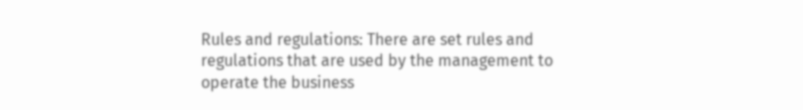Rules and regulations: There are set rules and regulations that are used by the management to operate the business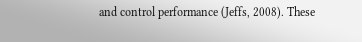and control performance (Jeffs, 2008). These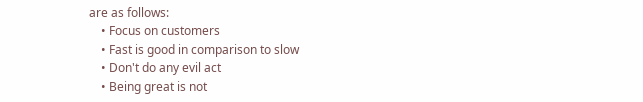are as follows:
    • Focus on customers
    • Fast is good in comparison to slow
    • Don't do any evil act
    • Being great is not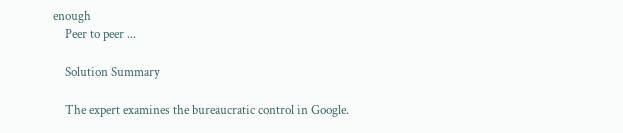enough
    Peer to peer ...

    Solution Summary

    The expert examines the bureaucratic control in Google.